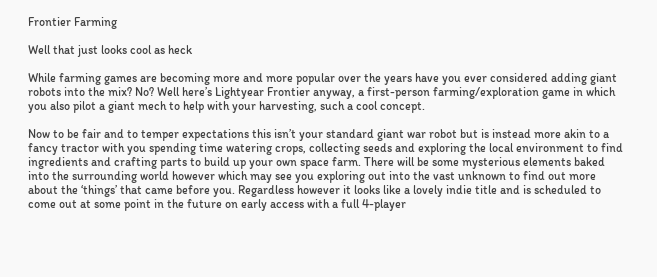Frontier Farming

Well that just looks cool as heck

While farming games are becoming more and more popular over the years have you ever considered adding giant robots into the mix? No? Well here’s Lightyear Frontier anyway, a first-person farming/exploration game in which you also pilot a giant mech to help with your harvesting, such a cool concept.

Now to be fair and to temper expectations this isn’t your standard giant war robot but is instead more akin to a fancy tractor with you spending time watering crops, collecting seeds and exploring the local environment to find ingredients and crafting parts to build up your own space farm. There will be some mysterious elements baked into the surrounding world however which may see you exploring out into the vast unknown to find out more about the ‘things’ that came before you. Regardless however it looks like a lovely indie title and is scheduled to come out at some point in the future on early access with a full 4-player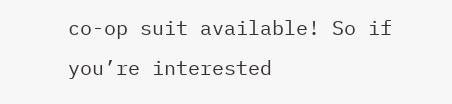co-op suit available! So if you’re interested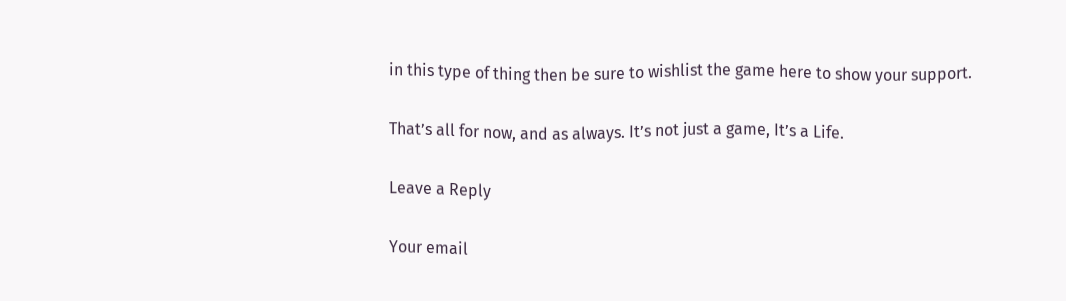in this type of thing then be sure to wishlist the game here to show your support.

That’s all for now, and as always. It’s not just a game, It’s a Life.

Leave a Reply

Your email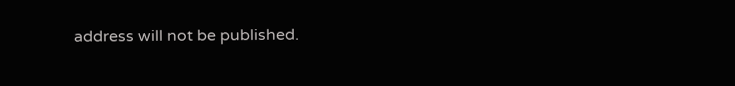address will not be published.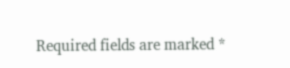Required fields are marked *